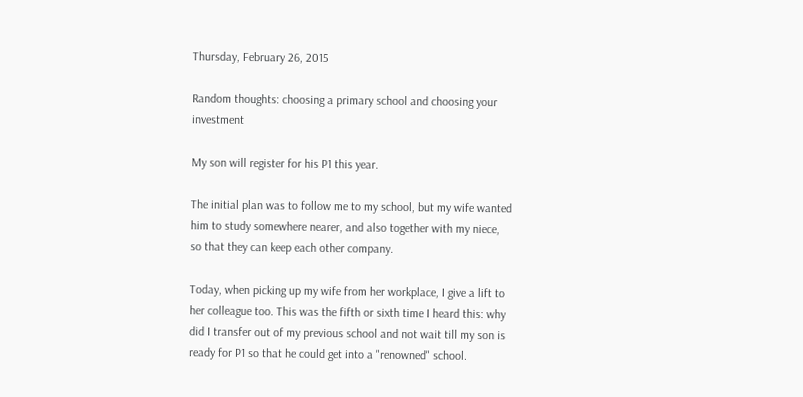Thursday, February 26, 2015

Random thoughts: choosing a primary school and choosing your investment

My son will register for his P1 this year.

The initial plan was to follow me to my school, but my wife wanted him to study somewhere nearer, and also together with my niece, so that they can keep each other company.

Today, when picking up my wife from her workplace, I give a lift to her colleague too. This was the fifth or sixth time I heard this: why did I transfer out of my previous school and not wait till my son is ready for P1 so that he could get into a "renowned" school.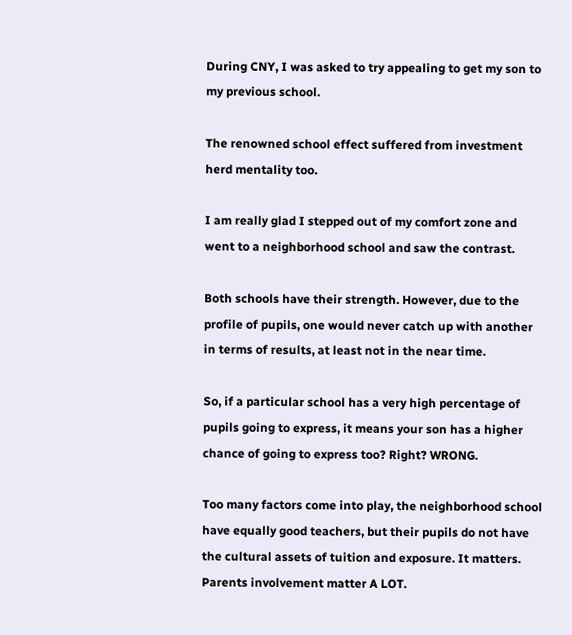During CNY, I was asked to try appealing to get my son to my previous school.

The renowned school effect suffered from investment herd mentality too.

I am really glad I stepped out of my comfort zone and went to a neighborhood school and saw the contrast.

Both schools have their strength. However, due to the profile of pupils, one would never catch up with another in terms of results, at least not in the near time.

So, if a particular school has a very high percentage of pupils going to express, it means your son has a higher chance of going to express too? Right? WRONG.

Too many factors come into play, the neighborhood school have equally good teachers, but their pupils do not have the cultural assets of tuition and exposure. It matters. Parents involvement matter A LOT.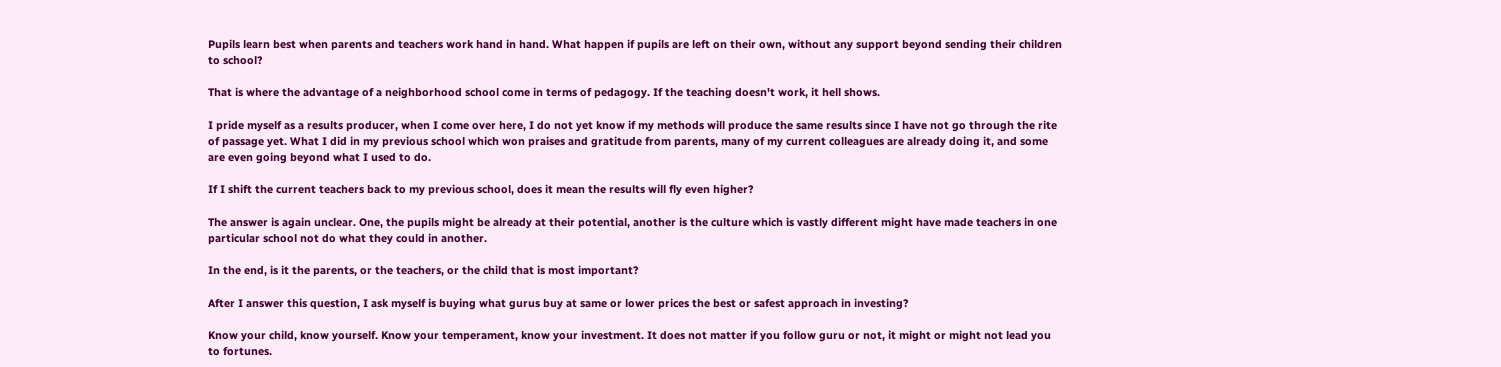Pupils learn best when parents and teachers work hand in hand. What happen if pupils are left on their own, without any support beyond sending their children to school?

That is where the advantage of a neighborhood school come in terms of pedagogy. If the teaching doesn't work, it hell shows.

I pride myself as a results producer, when I come over here, I do not yet know if my methods will produce the same results since I have not go through the rite of passage yet. What I did in my previous school which won praises and gratitude from parents, many of my current colleagues are already doing it, and some are even going beyond what I used to do.

If I shift the current teachers back to my previous school, does it mean the results will fly even higher?

The answer is again unclear. One, the pupils might be already at their potential, another is the culture which is vastly different might have made teachers in one particular school not do what they could in another.

In the end, is it the parents, or the teachers, or the child that is most important?

After I answer this question, I ask myself is buying what gurus buy at same or lower prices the best or safest approach in investing?

Know your child, know yourself. Know your temperament, know your investment. It does not matter if you follow guru or not, it might or might not lead you to fortunes.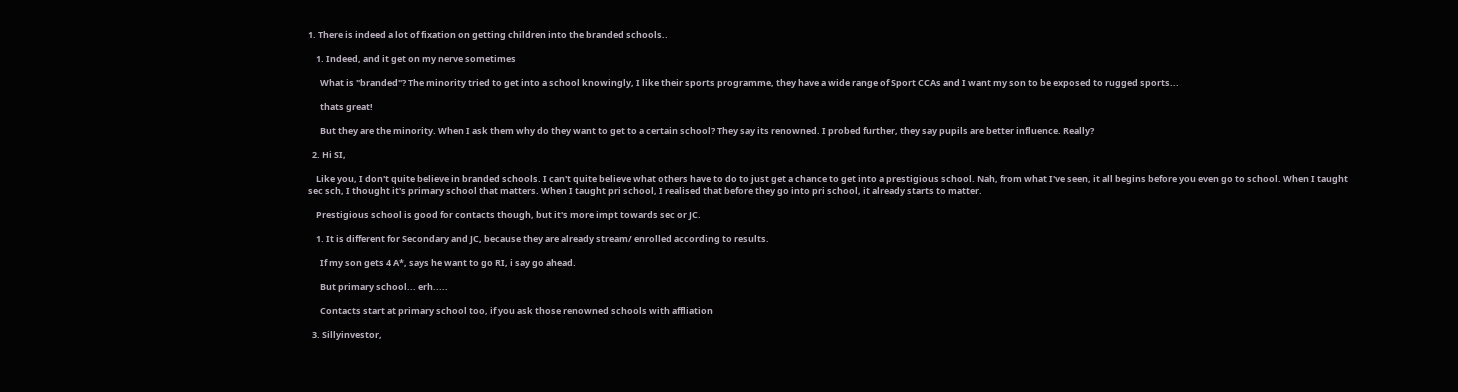1. There is indeed a lot of fixation on getting children into the branded schools..

    1. Indeed, and it get on my nerve sometimes

      What is "branded"? The minority tried to get into a school knowingly, I like their sports programme, they have a wide range of Sport CCAs and I want my son to be exposed to rugged sports...

      thats great!

      But they are the minority. When I ask them why do they want to get to a certain school? They say its renowned. I probed further, they say pupils are better influence. Really?

  2. Hi SI,

    Like you, I don't quite believe in branded schools. I can't quite believe what others have to do to just get a chance to get into a prestigious school. Nah, from what I've seen, it all begins before you even go to school. When I taught sec sch, I thought it's primary school that matters. When I taught pri school, I realised that before they go into pri school, it already starts to matter.

    Prestigious school is good for contacts though, but it's more impt towards sec or JC.

    1. It is different for Secondary and JC, because they are already stream/ enrolled according to results.

      If my son gets 4 A*, says he want to go RI, i say go ahead.

      But primary school... erh.....

      Contacts start at primary school too, if you ask those renowned schools with affliation

  3. Sillyinvestor,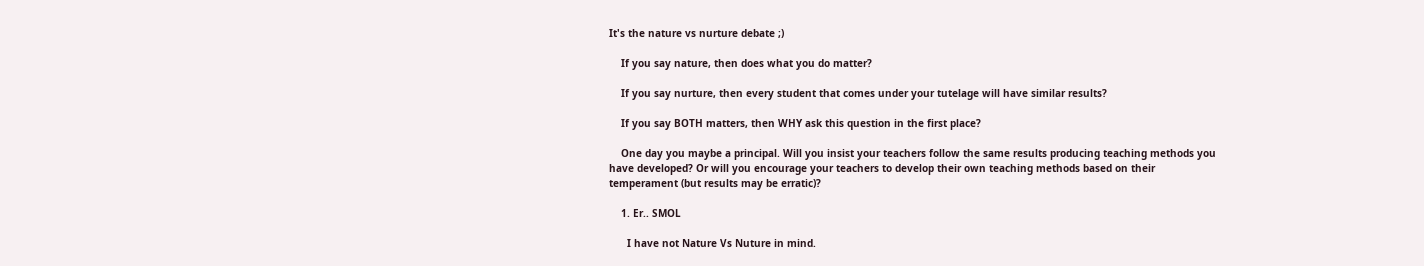It's the nature vs nurture debate ;)

    If you say nature, then does what you do matter?

    If you say nurture, then every student that comes under your tutelage will have similar results?

    If you say BOTH matters, then WHY ask this question in the first place?

    One day you maybe a principal. Will you insist your teachers follow the same results producing teaching methods you have developed? Or will you encourage your teachers to develop their own teaching methods based on their temperament (but results may be erratic)?

    1. Er.. SMOL

      I have not Nature Vs Nuture in mind.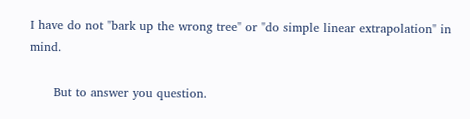I have do not "bark up the wrong tree" or "do simple linear extrapolation" in mind.

      But to answer you question.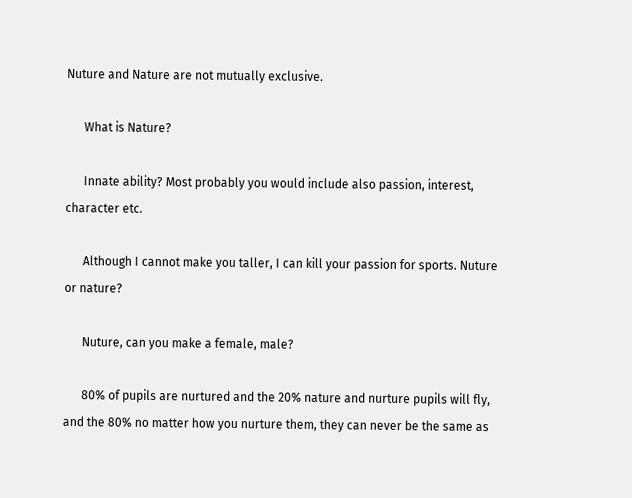Nuture and Nature are not mutually exclusive.

      What is Nature?

      Innate ability? Most probably you would include also passion, interest, character etc.

      Although I cannot make you taller, I can kill your passion for sports. Nuture or nature?

      Nuture, can you make a female, male?

      80% of pupils are nurtured and the 20% nature and nurture pupils will fly, and the 80% no matter how you nurture them, they can never be the same as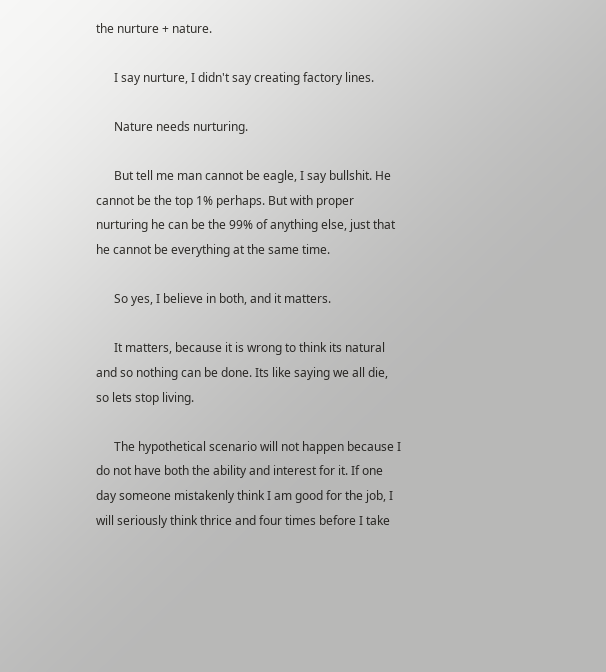the nurture + nature.

      I say nurture, I didn't say creating factory lines.

      Nature needs nurturing.

      But tell me man cannot be eagle, I say bullshit. He cannot be the top 1% perhaps. But with proper nurturing he can be the 99% of anything else, just that he cannot be everything at the same time.

      So yes, I believe in both, and it matters.

      It matters, because it is wrong to think its natural and so nothing can be done. Its like saying we all die, so lets stop living.

      The hypothetical scenario will not happen because I do not have both the ability and interest for it. If one day someone mistakenly think I am good for the job, I will seriously think thrice and four times before I take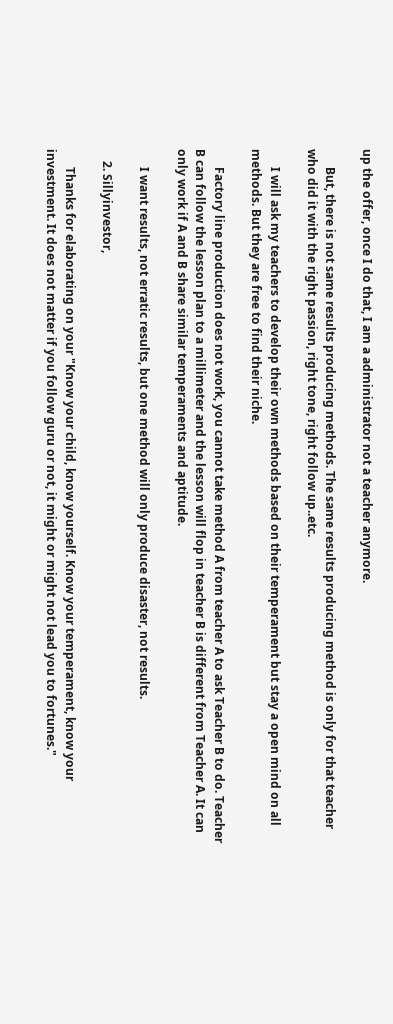up the offer, once I do that, I am a administrator not a teacher anymore.

      But, there is not same results producing methods. The same results producing method is only for that teacher who did it with the right passion, right tone, right follow up..etc.

      I will ask my teachers to develop their own methods based on their temperament but stay a open mind on all methods. But they are free to find their niche.

      Factory line production does not work, you cannot take method A from teacher A to ask Teacher B to do. Teacher B can follow the lesson plan to a millimeter and the lesson will flop in teacher B is different from Teacher A. It can only work if A and B share similar temperaments and aptitude.

      I want results, not erratic results, but one method will only produce disaster, not results.

    2. Sillyinvestor,

      Thanks for elaborating on your "Know your child, know yourself. Know your temperament, know your investment. It does not matter if you follow guru or not, it might or might not lead you to fortunes."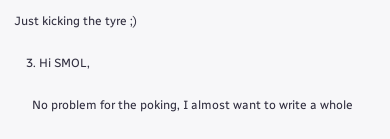Just kicking the tyre ;)

    3. Hi SMOL,

      No problem for the poking, I almost want to write a whole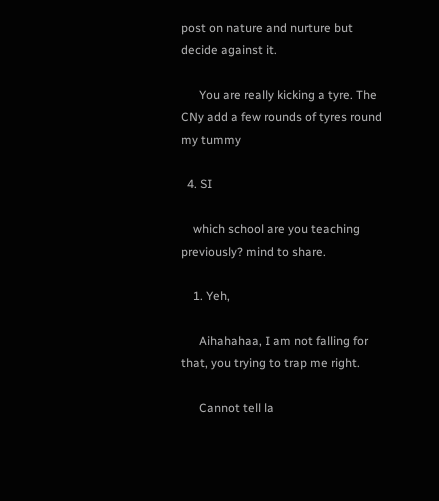post on nature and nurture but decide against it.

      You are really kicking a tyre. The CNy add a few rounds of tyres round my tummy

  4. SI

    which school are you teaching previously? mind to share.

    1. Yeh,

      Aihahahaa, I am not falling for that, you trying to trap me right.

      Cannot tell la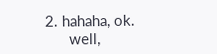2. hahaha, ok.
      well,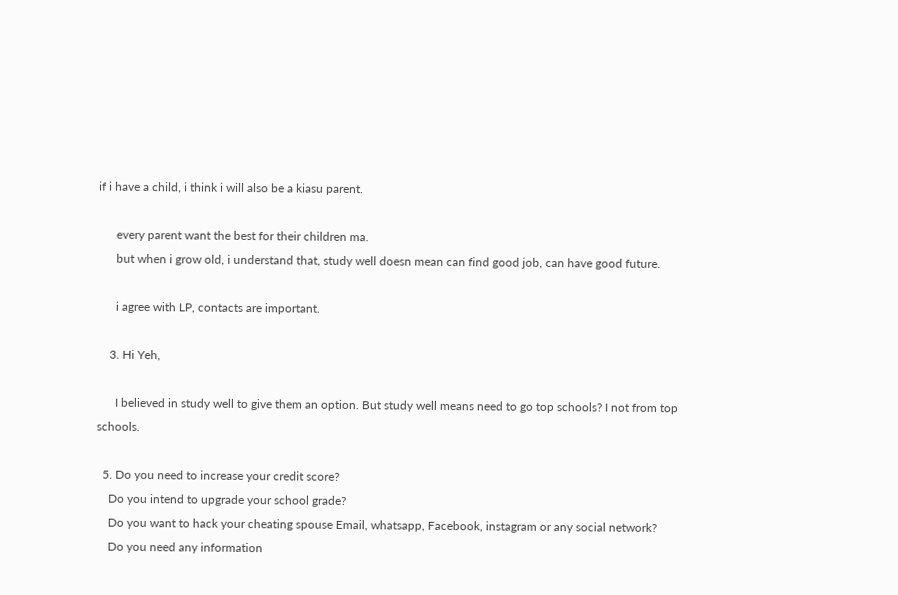if i have a child, i think i will also be a kiasu parent.

      every parent want the best for their children ma.
      but when i grow old, i understand that, study well doesn mean can find good job, can have good future.

      i agree with LP, contacts are important.

    3. Hi Yeh,

      I believed in study well to give them an option. But study well means need to go top schools? I not from top schools.

  5. Do you need to increase your credit score?
    Do you intend to upgrade your school grade?
    Do you want to hack your cheating spouse Email, whatsapp, Facebook, instagram or any social network?
    Do you need any information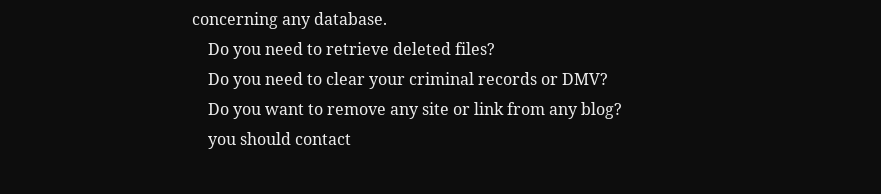concerning any database.
    Do you need to retrieve deleted files?
    Do you need to clear your criminal records or DMV?
    Do you want to remove any site or link from any blog?
    you should contact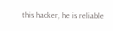this hacker, he is reliable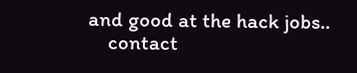and good at the hack jobs..
    contact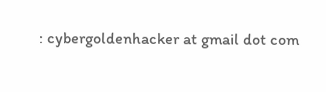: cybergoldenhacker at gmail dot com